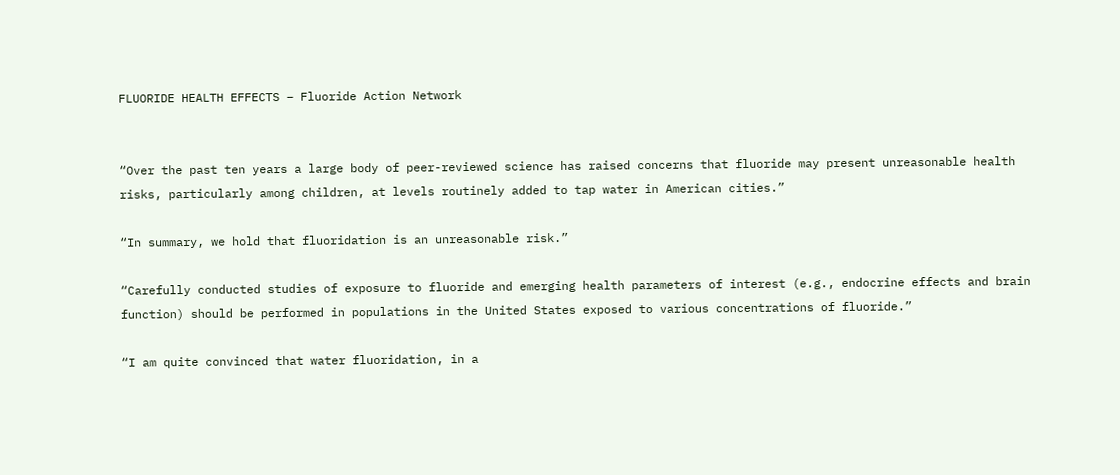FLUORIDE HEALTH EFFECTS – Fluoride Action Network


“Over the past ten years a large body of peer-reviewed science has raised concerns that fluoride may present unreasonable health risks, particularly among children, at levels routinely added to tap water in American cities.”

“In summary, we hold that fluoridation is an unreasonable risk.”

“Carefully conducted studies of exposure to fluoride and emerging health parameters of interest (e.g., endocrine effects and brain function) should be performed in populations in the United States exposed to various concentrations of fluoride.”

“I am quite convinced that water fluoridation, in a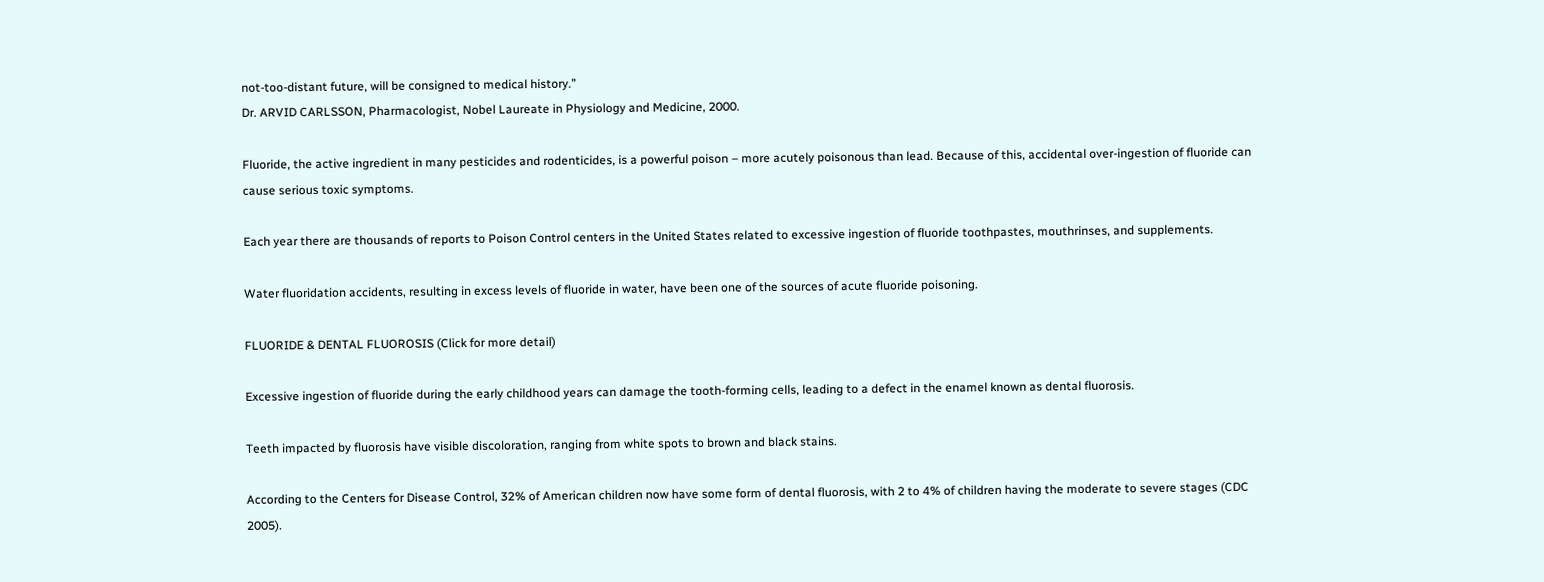not-too-distant future, will be consigned to medical history.”
Dr. ARVID CARLSSON, Pharmacologist, Nobel Laureate in Physiology and Medicine, 2000.

Fluoride, the active ingredient in many pesticides and rodenticides, is a powerful poison – more acutely poisonous than lead. Because of this, accidental over-ingestion of fluoride can cause serious toxic symptoms.

Each year there are thousands of reports to Poison Control centers in the United States related to excessive ingestion of fluoride toothpastes, mouthrinses, and supplements.

Water fluoridation accidents, resulting in excess levels of fluoride in water, have been one of the sources of acute fluoride poisoning.

FLUORIDE & DENTAL FLUOROSIS (Click for more detail)

Excessive ingestion of fluoride during the early childhood years can damage the tooth-forming cells, leading to a defect in the enamel known as dental fluorosis.

Teeth impacted by fluorosis have visible discoloration, ranging from white spots to brown and black stains.

According to the Centers for Disease Control, 32% of American children now have some form of dental fluorosis, with 2 to 4% of children having the moderate to severe stages (CDC 2005).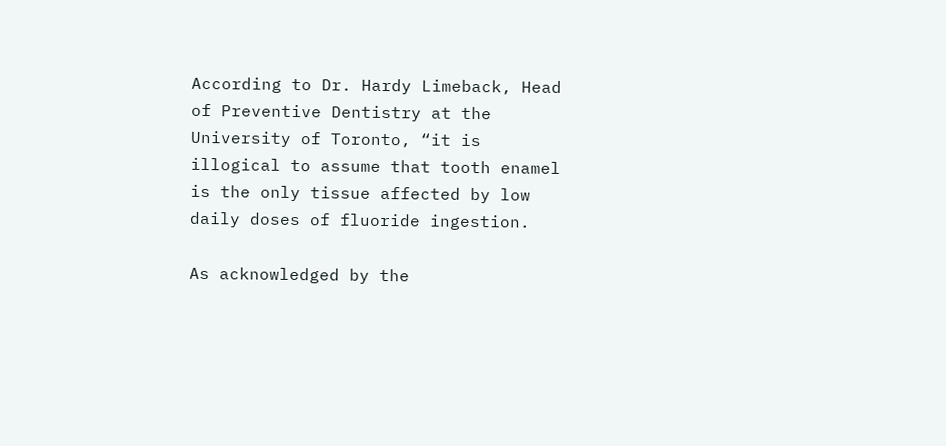According to Dr. Hardy Limeback, Head of Preventive Dentistry at the University of Toronto, “it is illogical to assume that tooth enamel is the only tissue affected by low daily doses of fluoride ingestion.

As acknowledged by the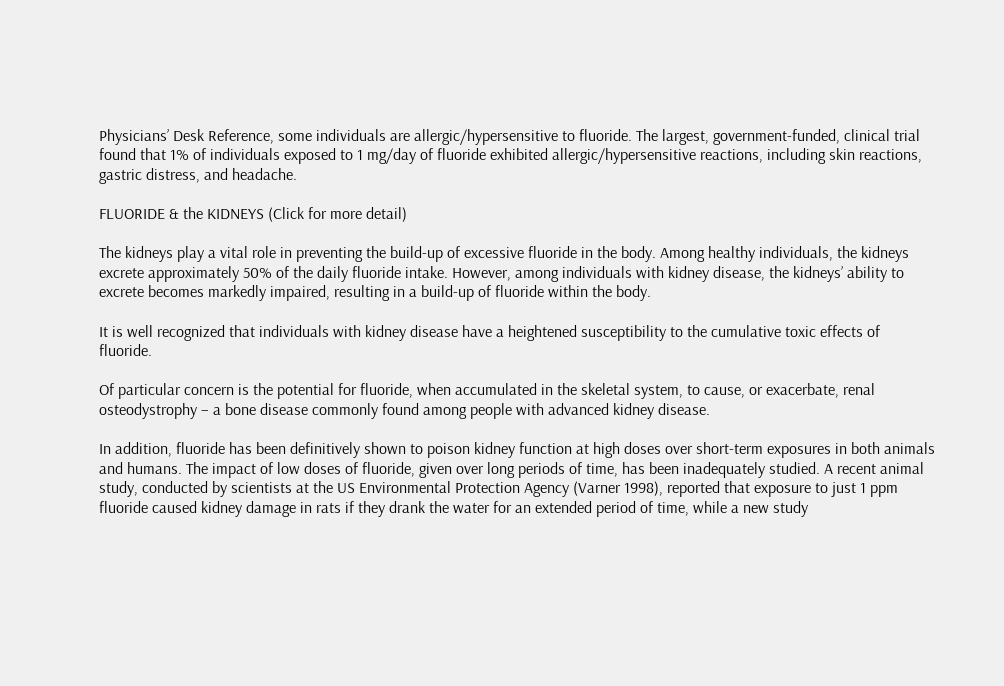Physicians’ Desk Reference, some individuals are allergic/hypersensitive to fluoride. The largest, government-funded, clinical trial found that 1% of individuals exposed to 1 mg/day of fluoride exhibited allergic/hypersensitive reactions, including skin reactions, gastric distress, and headache.

FLUORIDE & the KIDNEYS (Click for more detail)

The kidneys play a vital role in preventing the build-up of excessive fluoride in the body. Among healthy individuals, the kidneys excrete approximately 50% of the daily fluoride intake. However, among individuals with kidney disease, the kidneys’ ability to excrete becomes markedly impaired, resulting in a build-up of fluoride within the body.

It is well recognized that individuals with kidney disease have a heightened susceptibility to the cumulative toxic effects of fluoride.

Of particular concern is the potential for fluoride, when accumulated in the skeletal system, to cause, or exacerbate, renal osteodystrophy – a bone disease commonly found among people with advanced kidney disease.

In addition, fluoride has been definitively shown to poison kidney function at high doses over short-term exposures in both animals and humans. The impact of low doses of fluoride, given over long periods of time, has been inadequately studied. A recent animal study, conducted by scientists at the US Environmental Protection Agency (Varner 1998), reported that exposure to just 1 ppm fluoride caused kidney damage in rats if they drank the water for an extended period of time, while a new study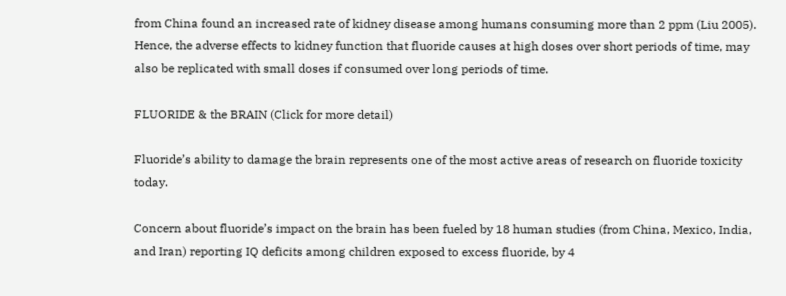from China found an increased rate of kidney disease among humans consuming more than 2 ppm (Liu 2005). Hence, the adverse effects to kidney function that fluoride causes at high doses over short periods of time, may also be replicated with small doses if consumed over long periods of time.

FLUORIDE & the BRAIN (Click for more detail)

Fluoride’s ability to damage the brain represents one of the most active areas of research on fluoride toxicity today.

Concern about fluoride’s impact on the brain has been fueled by 18 human studies (from China, Mexico, India, and Iran) reporting IQ deficits among children exposed to excess fluoride, by 4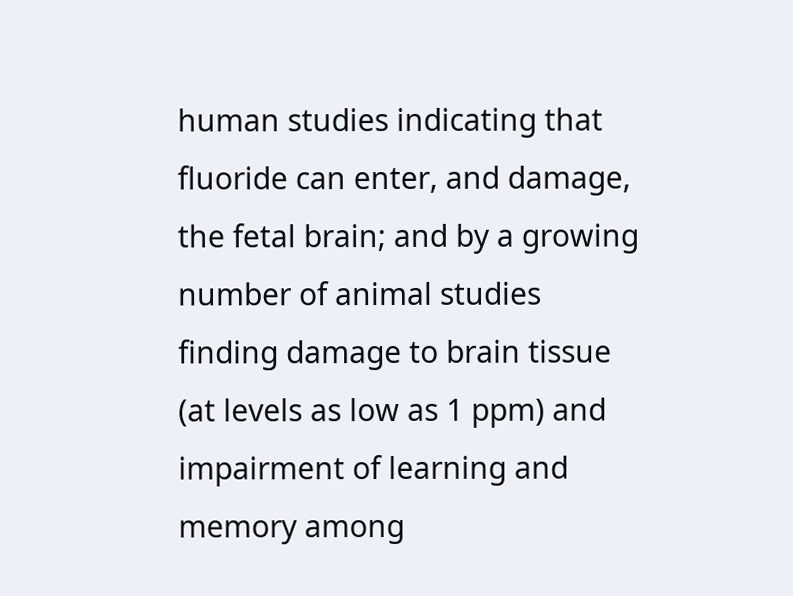human studies indicating that fluoride can enter, and damage, the fetal brain; and by a growing number of animal studies finding damage to brain tissue (at levels as low as 1 ppm) and impairment of learning and memory among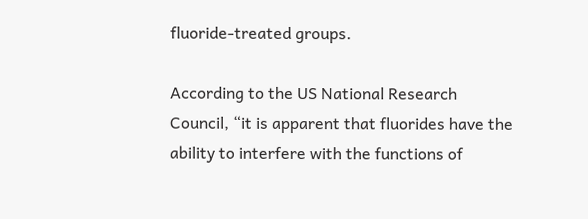fluoride-treated groups.

According to the US National Research Council, “it is apparent that fluorides have the ability to interfere with the functions of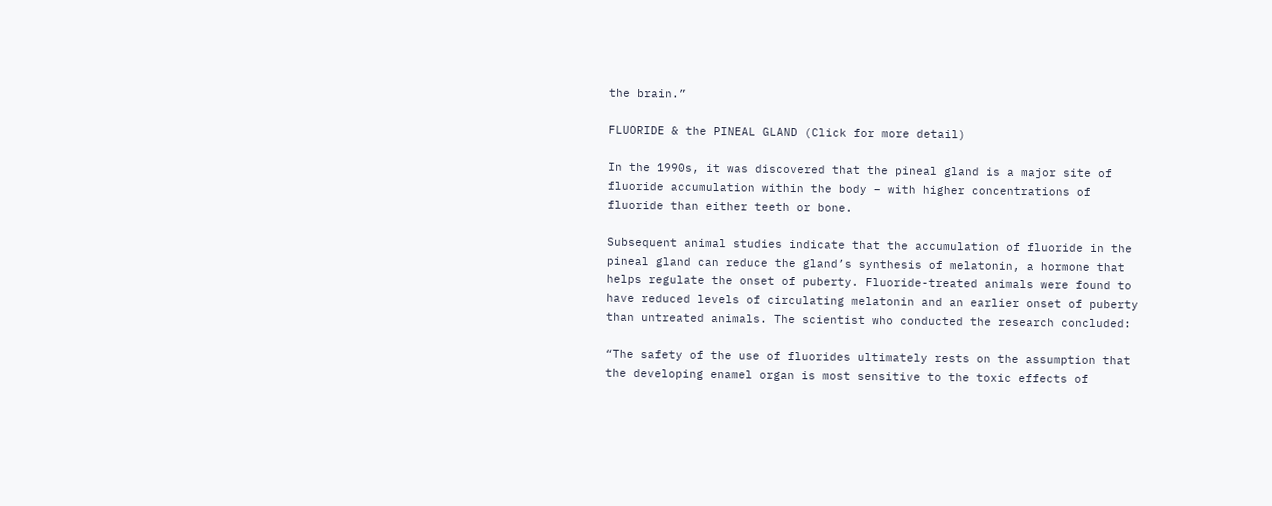the brain.”

FLUORIDE & the PINEAL GLAND (Click for more detail)

In the 1990s, it was discovered that the pineal gland is a major site of fluoride accumulation within the body – with higher concentrations of fluoride than either teeth or bone.

Subsequent animal studies indicate that the accumulation of fluoride in the pineal gland can reduce the gland’s synthesis of melatonin, a hormone that helps regulate the onset of puberty. Fluoride-treated animals were found to have reduced levels of circulating melatonin and an earlier onset of puberty than untreated animals. The scientist who conducted the research concluded:

“The safety of the use of fluorides ultimately rests on the assumption that the developing enamel organ is most sensitive to the toxic effects of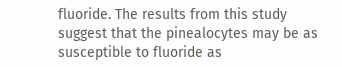fluoride. The results from this study suggest that the pinealocytes may be as susceptible to fluoride as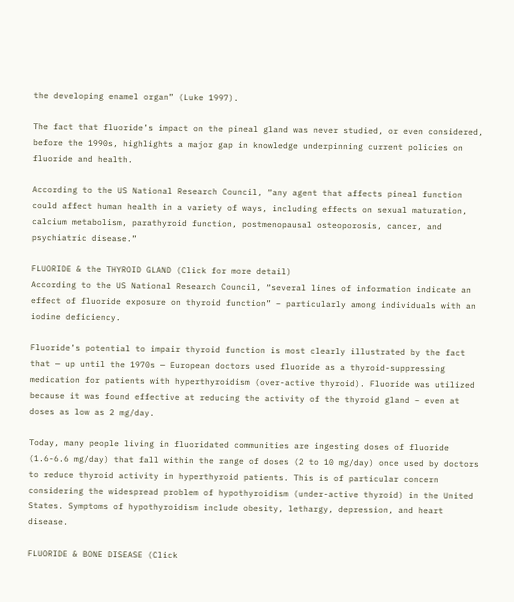the developing enamel organ” (Luke 1997).

The fact that fluoride’s impact on the pineal gland was never studied, or even considered, before the 1990s, highlights a major gap in knowledge underpinning current policies on fluoride and health.

According to the US National Research Council, “any agent that affects pineal function could affect human health in a variety of ways, including effects on sexual maturation, calcium metabolism, parathyroid function, postmenopausal osteoporosis, cancer, and psychiatric disease.”

FLUORIDE & the THYROID GLAND (Click for more detail)
According to the US National Research Council, “several lines of information indicate an effect of fluoride exposure on thyroid function” – particularly among individuals with an iodine deficiency.

Fluoride’s potential to impair thyroid function is most clearly illustrated by the fact that — up until the 1970s — European doctors used fluoride as a thyroid-suppressing medication for patients with hyperthyroidism (over-active thyroid). Fluoride was utilized because it was found effective at reducing the activity of the thyroid gland – even at doses as low as 2 mg/day.

Today, many people living in fluoridated communities are ingesting doses of fluoride (1.6-6.6 mg/day) that fall within the range of doses (2 to 10 mg/day) once used by doctors to reduce thyroid activity in hyperthyroid patients. This is of particular concern considering the widespread problem of hypothyroidism (under-active thyroid) in the United States. Symptoms of hypothyroidism include obesity, lethargy, depression, and heart disease.

FLUORIDE & BONE DISEASE (Click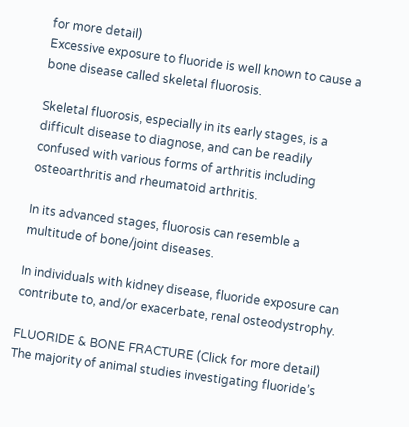for more detail)
Excessive exposure to fluoride is well known to cause a bone disease called skeletal fluorosis.

Skeletal fluorosis, especially in its early stages, is a difficult disease to diagnose, and can be readily confused with various forms of arthritis including osteoarthritis and rheumatoid arthritis.

In its advanced stages, fluorosis can resemble a multitude of bone/joint diseases.

In individuals with kidney disease, fluoride exposure can contribute to, and/or exacerbate, renal osteodystrophy.

FLUORIDE & BONE FRACTURE (Click for more detail)
The majority of animal studies investigating fluoride’s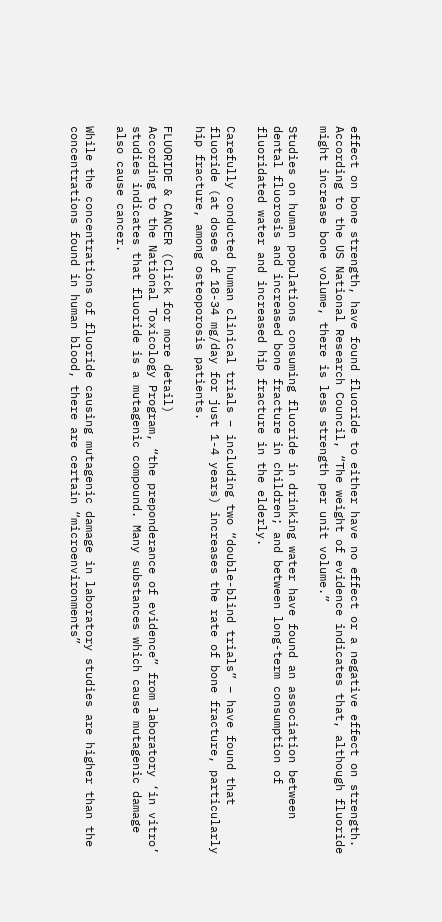effect on bone strength, have found fluoride to either have no effect or a negative effect on strength. According to the US National Research Council, “The weight of evidence indicates that, although fluoride might increase bone volume, there is less strength per unit volume.”

Studies on human populations consuming fluoride in drinking water have found an association between dental fluorosis and increased bone fracture in children; and between long-term consumption of fluoridated water and increased hip fracture in the elderly.

Carefully conducted human clinical trials – including two “double-blind trials” – have found that fluoride (at doses of 18-34 mg/day for just 1-4 years) increases the rate of bone fracture, particularly hip fracture, among osteoporosis patients.

FLUORIDE & CANCER (Click for more detail)
According to the National Toxicology Program, “the preponderance of evidence” from laboratory ‘in vitro’ studies indicates that fluoride is a mutagenic compound. Many substances which cause mutagenic damage also cause cancer.

While the concentrations of fluoride causing mutagenic damage in laboratory studies are higher than the concentrations found in human blood, there are certain “microenvironments”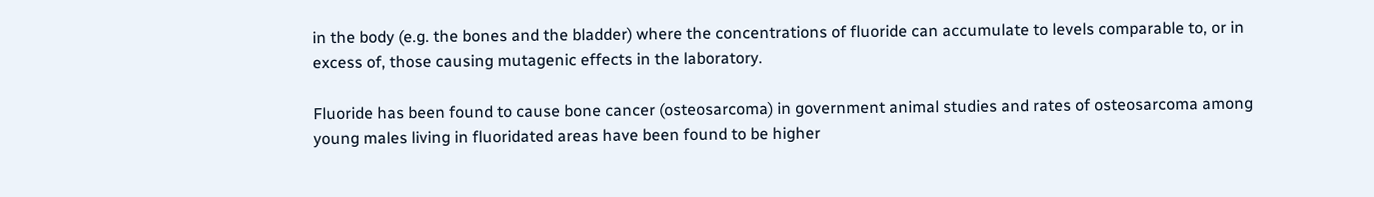in the body (e.g. the bones and the bladder) where the concentrations of fluoride can accumulate to levels comparable to, or in excess of, those causing mutagenic effects in the laboratory.

Fluoride has been found to cause bone cancer (osteosarcoma) in government animal studies and rates of osteosarcoma among young males living in fluoridated areas have been found to be higher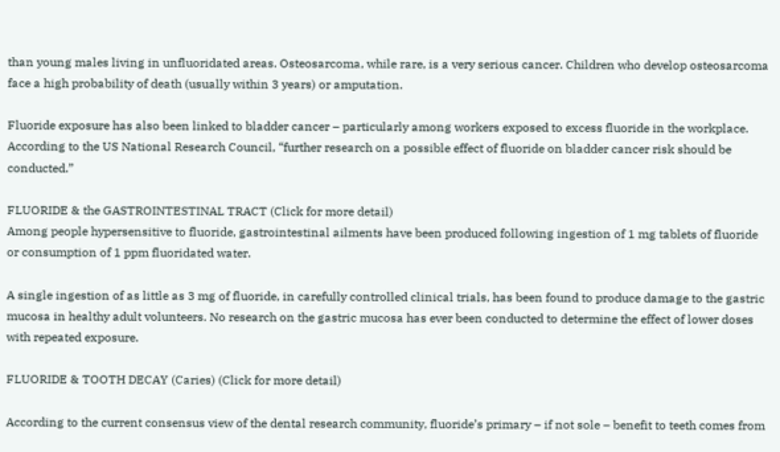than young males living in unfluoridated areas. Osteosarcoma, while rare, is a very serious cancer. Children who develop osteosarcoma face a high probability of death (usually within 3 years) or amputation.

Fluoride exposure has also been linked to bladder cancer – particularly among workers exposed to excess fluoride in the workplace. According to the US National Research Council, “further research on a possible effect of fluoride on bladder cancer risk should be conducted.”

FLUORIDE & the GASTROINTESTINAL TRACT (Click for more detail)
Among people hypersensitive to fluoride, gastrointestinal ailments have been produced following ingestion of 1 mg tablets of fluoride or consumption of 1 ppm fluoridated water.

A single ingestion of as little as 3 mg of fluoride, in carefully controlled clinical trials, has been found to produce damage to the gastric mucosa in healthy adult volunteers. No research on the gastric mucosa has ever been conducted to determine the effect of lower doses with repeated exposure.

FLUORIDE & TOOTH DECAY (Caries) (Click for more detail)

According to the current consensus view of the dental research community, fluoride’s primary – if not sole – benefit to teeth comes from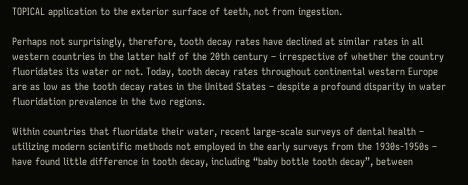TOPICAL application to the exterior surface of teeth, not from ingestion.

Perhaps not surprisingly, therefore, tooth decay rates have declined at similar rates in all western countries in the latter half of the 20th century – irrespective of whether the country fluoridates its water or not. Today, tooth decay rates throughout continental western Europe are as low as the tooth decay rates in the United States – despite a profound disparity in water fluoridation prevalence in the two regions.

Within countries that fluoridate their water, recent large-scale surveys of dental health – utilizing modern scientific methods not employed in the early surveys from the 1930s-1950s – have found little difference in tooth decay, including “baby bottle tooth decay”, between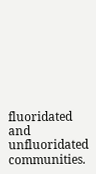fluoridated and unfluoridated communities.